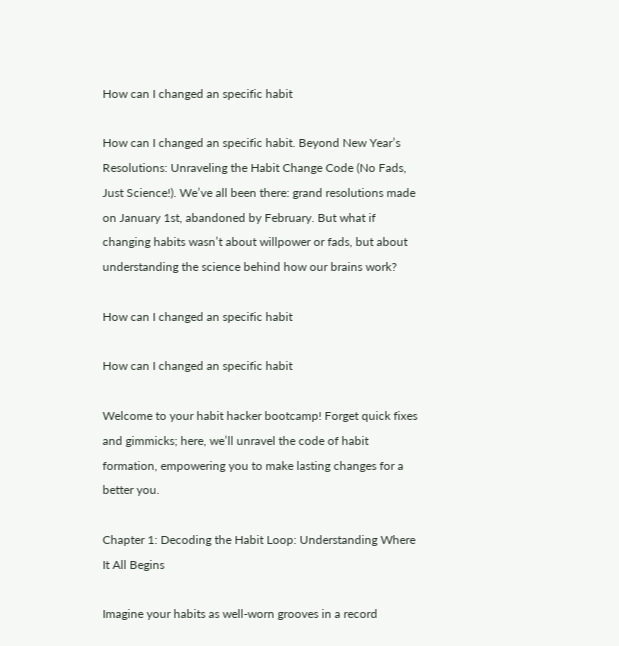How can I changed an specific habit

How can I changed an specific habit. Beyond New Year’s Resolutions: Unraveling the Habit Change Code (No Fads, Just Science!). We’ve all been there: grand resolutions made on January 1st, abandoned by February. But what if changing habits wasn’t about willpower or fads, but about understanding the science behind how our brains work?

How can I changed an specific habit

How can I changed an specific habit

Welcome to your habit hacker bootcamp! Forget quick fixes and gimmicks; here, we’ll unravel the code of habit formation, empowering you to make lasting changes for a better you.

Chapter 1: Decoding the Habit Loop: Understanding Where It All Begins

Imagine your habits as well-worn grooves in a record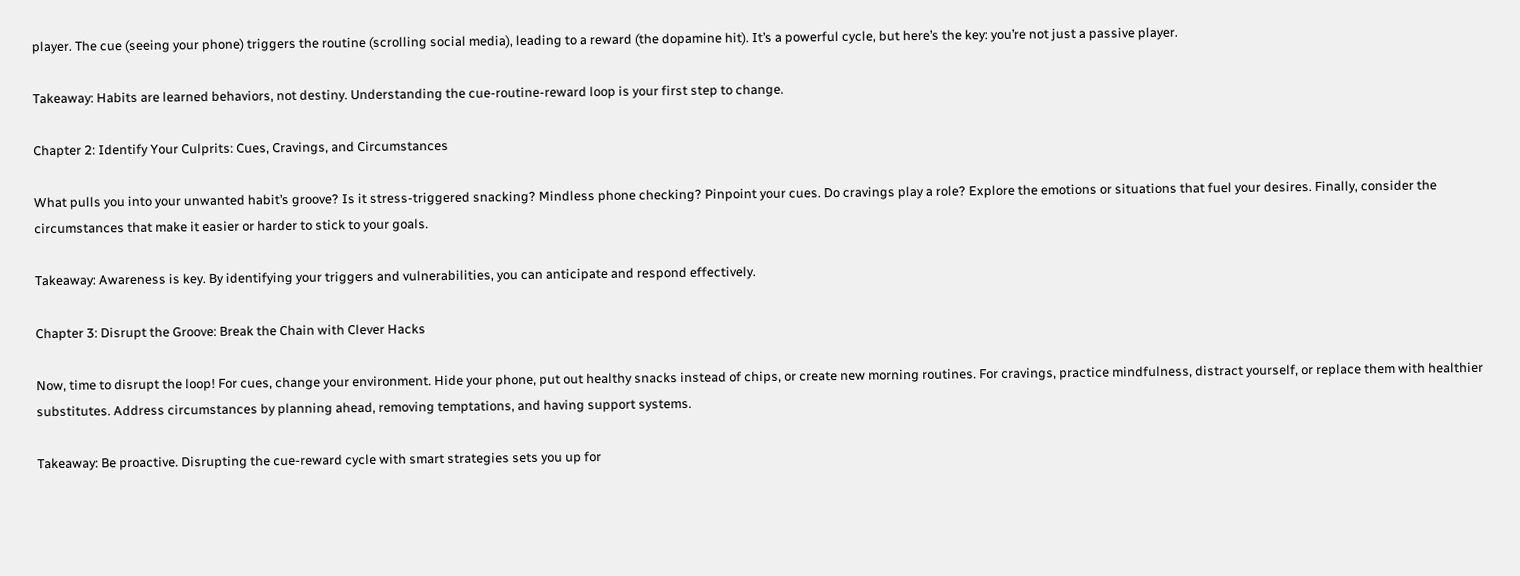player. The cue (seeing your phone) triggers the routine (scrolling social media), leading to a reward (the dopamine hit). It’s a powerful cycle, but here’s the key: you’re not just a passive player.

Takeaway: Habits are learned behaviors, not destiny. Understanding the cue-routine-reward loop is your first step to change.

Chapter 2: Identify Your Culprits: Cues, Cravings, and Circumstances

What pulls you into your unwanted habit’s groove? Is it stress-triggered snacking? Mindless phone checking? Pinpoint your cues. Do cravings play a role? Explore the emotions or situations that fuel your desires. Finally, consider the circumstances that make it easier or harder to stick to your goals.

Takeaway: Awareness is key. By identifying your triggers and vulnerabilities, you can anticipate and respond effectively.

Chapter 3: Disrupt the Groove: Break the Chain with Clever Hacks

Now, time to disrupt the loop! For cues, change your environment. Hide your phone, put out healthy snacks instead of chips, or create new morning routines. For cravings, practice mindfulness, distract yourself, or replace them with healthier substitutes. Address circumstances by planning ahead, removing temptations, and having support systems.

Takeaway: Be proactive. Disrupting the cue-reward cycle with smart strategies sets you up for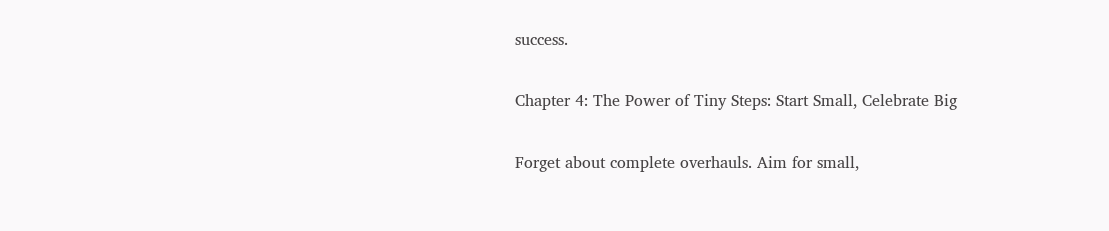success.

Chapter 4: The Power of Tiny Steps: Start Small, Celebrate Big

Forget about complete overhauls. Aim for small,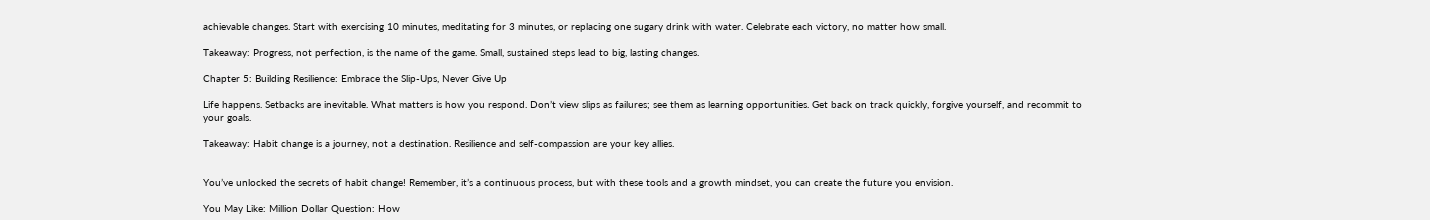achievable changes. Start with exercising 10 minutes, meditating for 3 minutes, or replacing one sugary drink with water. Celebrate each victory, no matter how small.

Takeaway: Progress, not perfection, is the name of the game. Small, sustained steps lead to big, lasting changes.

Chapter 5: Building Resilience: Embrace the Slip-Ups, Never Give Up

Life happens. Setbacks are inevitable. What matters is how you respond. Don’t view slips as failures; see them as learning opportunities. Get back on track quickly, forgive yourself, and recommit to your goals.

Takeaway: Habit change is a journey, not a destination. Resilience and self-compassion are your key allies.


You’ve unlocked the secrets of habit change! Remember, it’s a continuous process, but with these tools and a growth mindset, you can create the future you envision.

You May Like: Million Dollar Question: How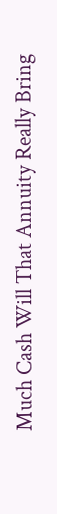Much Cash Will That Annuity Really Bring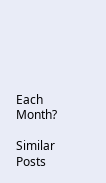Each Month?

Similar Posts